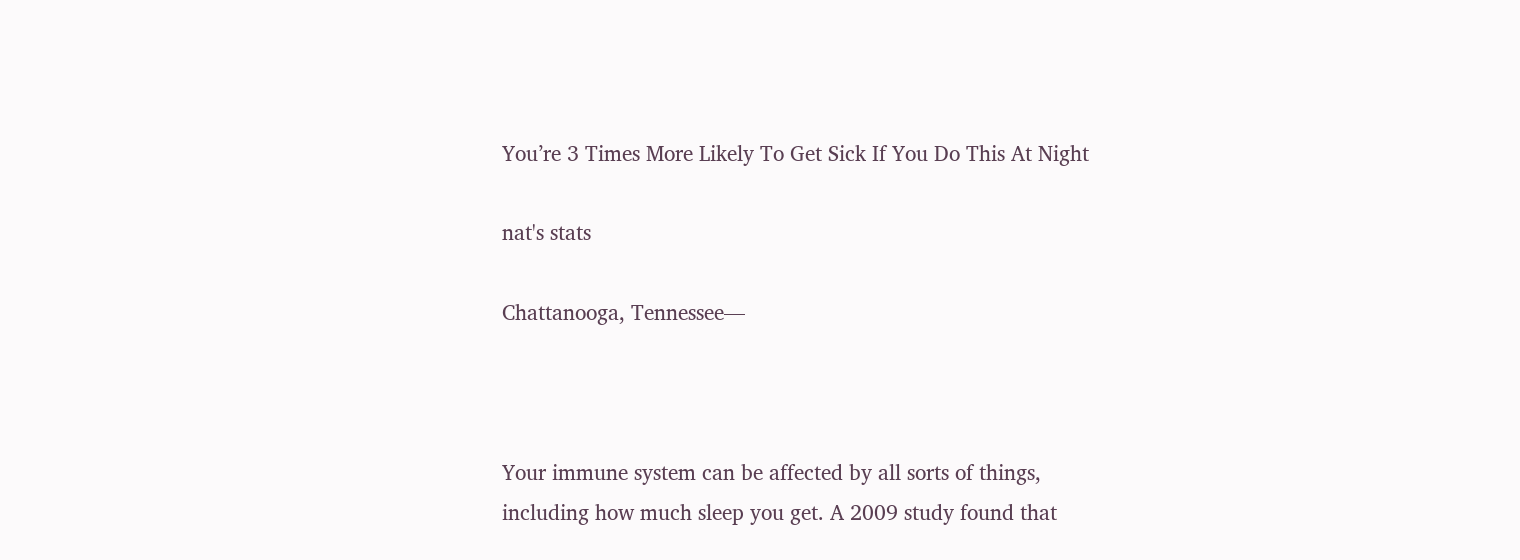You’re 3 Times More Likely To Get Sick If You Do This At Night

nat's stats

Chattanooga, Tennessee—



Your immune system can be affected by all sorts of things, including how much sleep you get. A 2009 study found that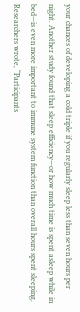your chances of developing a cold triple if you regularly sleep less than seven hours per night. Another study found that sleep efficiency—or how much time is spent asleep while in bed—is even more important to immune system function than overall hours spent sleeping. Researchers wrote, “Participants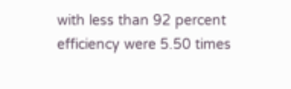with less than 92 percent efficiency were 5.50 times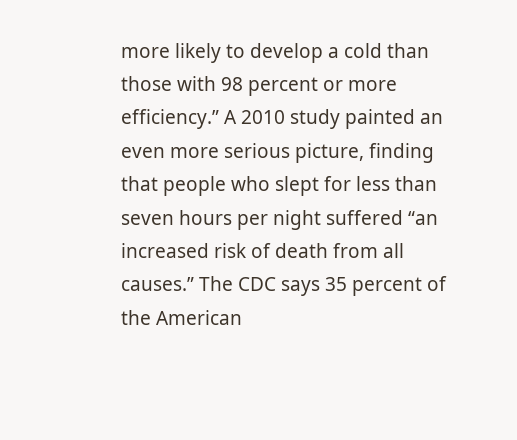more likely to develop a cold than those with 98 percent or more efficiency.” A 2010 study painted an even more serious picture, finding that people who slept for less than seven hours per night suffered “an increased risk of death from all causes.” The CDC says 35 percent of the American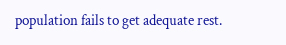population fails to get adequate rest.